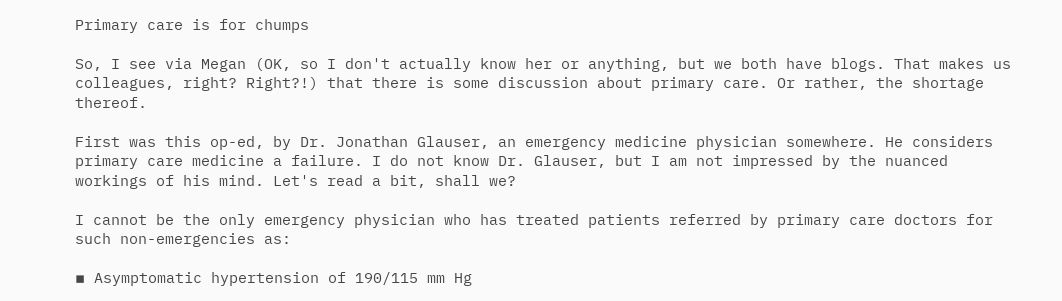Primary care is for chumps

So, I see via Megan (OK, so I don't actually know her or anything, but we both have blogs. That makes us colleagues, right? Right?!) that there is some discussion about primary care. Or rather, the shortage thereof.

First was this op-ed, by Dr. Jonathan Glauser, an emergency medicine physician somewhere. He considers primary care medicine a failure. I do not know Dr. Glauser, but I am not impressed by the nuanced workings of his mind. Let's read a bit, shall we?

I cannot be the only emergency physician who has treated patients referred by primary care doctors for such non-emergencies as:

▪ Asymptomatic hypertension of 190/115 mm Hg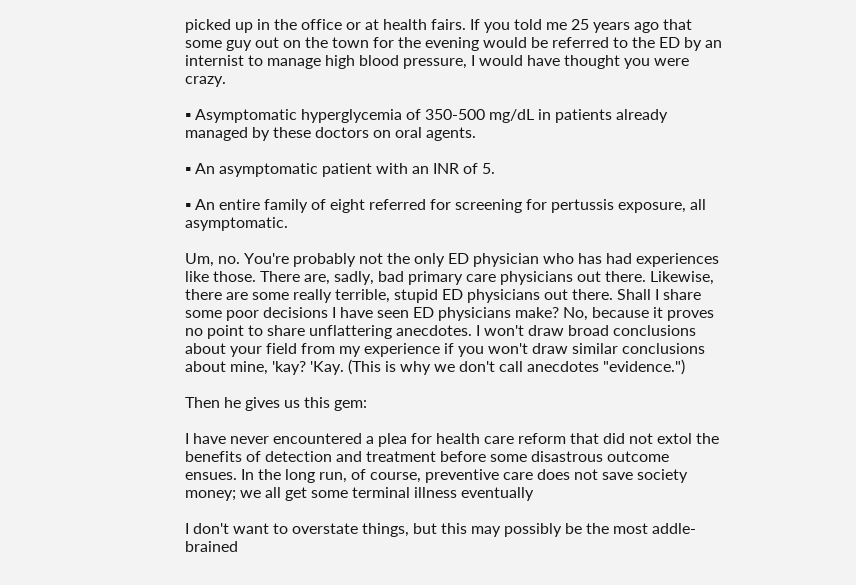picked up in the office or at health fairs. If you told me 25 years ago that some guy out on the town for the evening would be referred to the ED by an internist to manage high blood pressure, I would have thought you were crazy.

▪ Asymptomatic hyperglycemia of 350-500 mg/dL in patients already managed by these doctors on oral agents.

▪ An asymptomatic patient with an INR of 5.

▪ An entire family of eight referred for screening for pertussis exposure, all asymptomatic.

Um, no. You're probably not the only ED physician who has had experiences like those. There are, sadly, bad primary care physicians out there. Likewise, there are some really terrible, stupid ED physicians out there. Shall I share some poor decisions I have seen ED physicians make? No, because it proves no point to share unflattering anecdotes. I won't draw broad conclusions about your field from my experience if you won't draw similar conclusions about mine, 'kay? 'Kay. (This is why we don't call anecdotes "evidence.")

Then he gives us this gem:

I have never encountered a plea for health care reform that did not extol the benefits of detection and treatment before some disastrous outcome ensues. In the long run, of course, preventive care does not save society money; we all get some terminal illness eventually

I don't want to overstate things, but this may possibly be the most addle-brained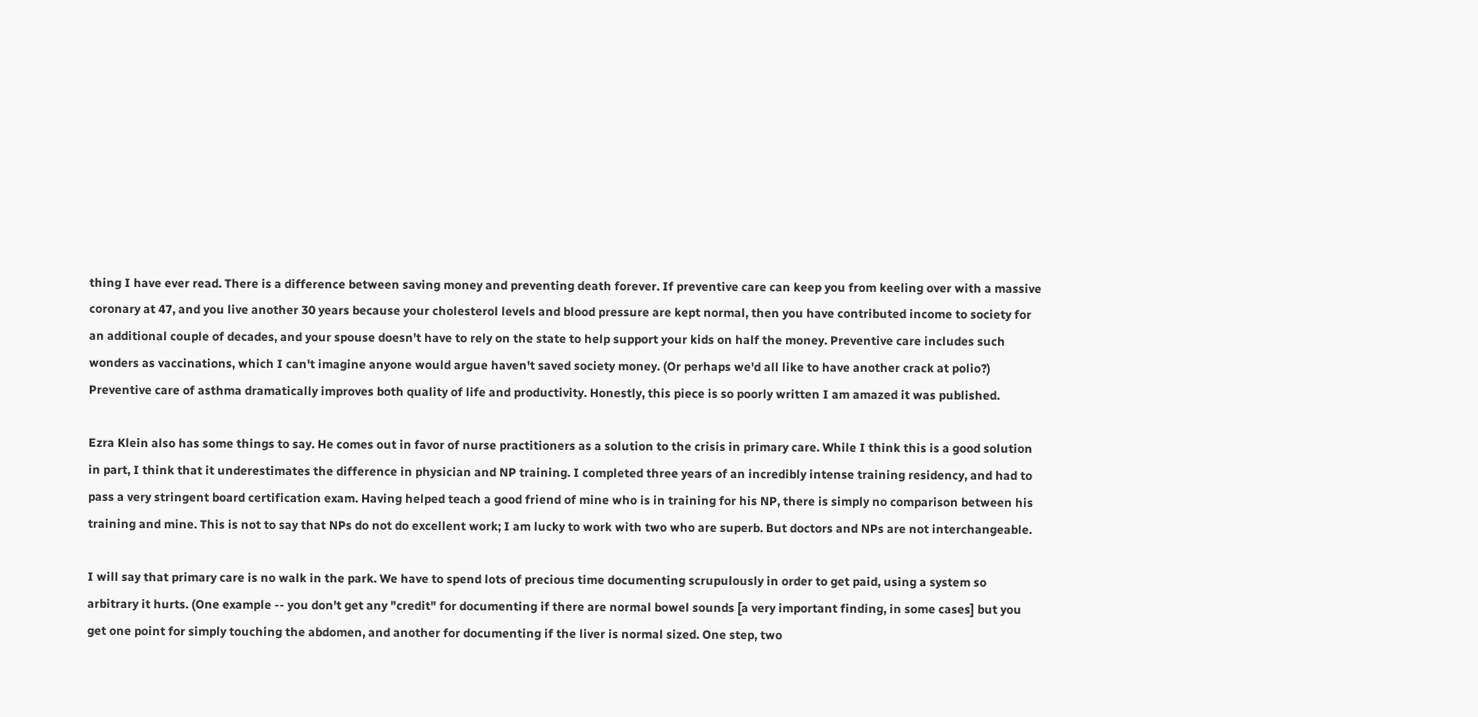thing I have ever read. There is a difference between saving money and preventing death forever. If preventive care can keep you from keeling over with a massive coronary at 47, and you live another 30 years because your cholesterol levels and blood pressure are kept normal, then you have contributed income to society for an additional couple of decades, and your spouse doesn't have to rely on the state to help support your kids on half the money. Preventive care includes such wonders as vaccinations, which I can't imagine anyone would argue haven't saved society money. (Or perhaps we'd all like to have another crack at polio?) Preventive care of asthma dramatically improves both quality of life and productivity. Honestly, this piece is so poorly written I am amazed it was published.

Ezra Klein also has some things to say. He comes out in favor of nurse practitioners as a solution to the crisis in primary care. While I think this is a good solution in part, I think that it underestimates the difference in physician and NP training. I completed three years of an incredibly intense training residency, and had to pass a very stringent board certification exam. Having helped teach a good friend of mine who is in training for his NP, there is simply no comparison between his training and mine. This is not to say that NPs do not do excellent work; I am lucky to work with two who are superb. But doctors and NPs are not interchangeable.

I will say that primary care is no walk in the park. We have to spend lots of precious time documenting scrupulously in order to get paid, using a system so arbitrary it hurts. (One example -- you don't get any "credit" for documenting if there are normal bowel sounds [a very important finding, in some cases] but you get one point for simply touching the abdomen, and another for documenting if the liver is normal sized. One step, two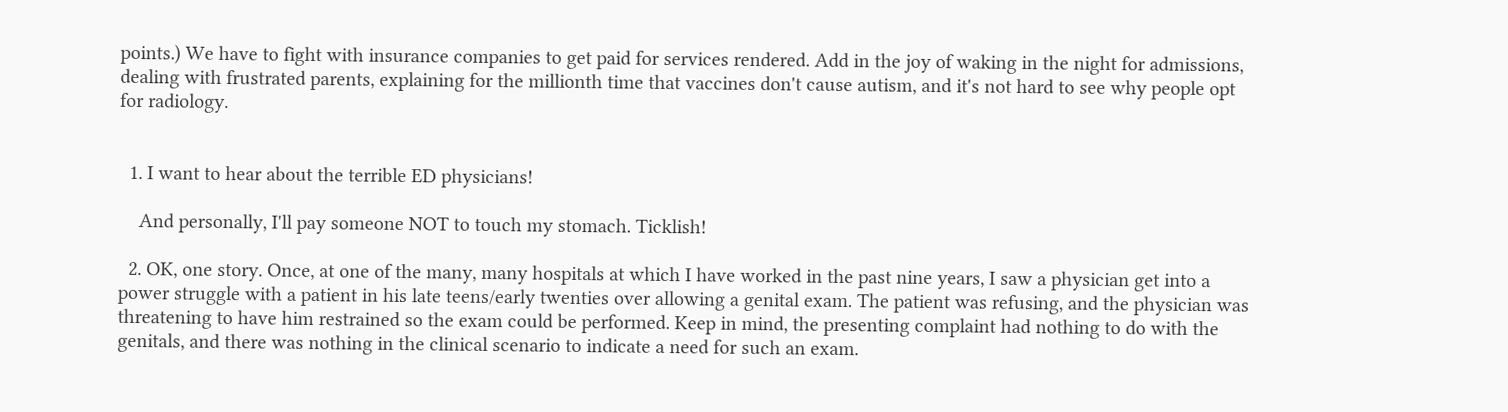points.) We have to fight with insurance companies to get paid for services rendered. Add in the joy of waking in the night for admissions, dealing with frustrated parents, explaining for the millionth time that vaccines don't cause autism, and it's not hard to see why people opt for radiology.


  1. I want to hear about the terrible ED physicians!

    And personally, I'll pay someone NOT to touch my stomach. Ticklish!

  2. OK, one story. Once, at one of the many, many hospitals at which I have worked in the past nine years, I saw a physician get into a power struggle with a patient in his late teens/early twenties over allowing a genital exam. The patient was refusing, and the physician was threatening to have him restrained so the exam could be performed. Keep in mind, the presenting complaint had nothing to do with the genitals, and there was nothing in the clinical scenario to indicate a need for such an exam.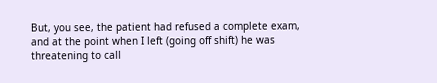But, you see, the patient had refused a complete exam, and at the point when I left (going off shift) he was threatening to call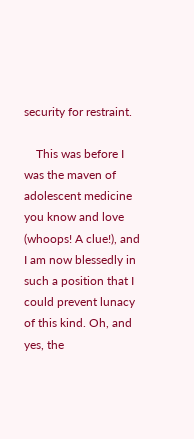security for restraint.

    This was before I was the maven of adolescent medicine you know and love (whoops! A clue!), and I am now blessedly in such a position that I could prevent lunacy of this kind. Oh, and yes, the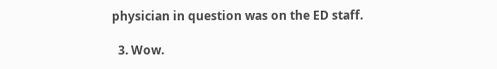physician in question was on the ED staff.

  3. Wow.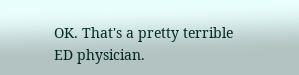OK. That's a pretty terrible ED physician.